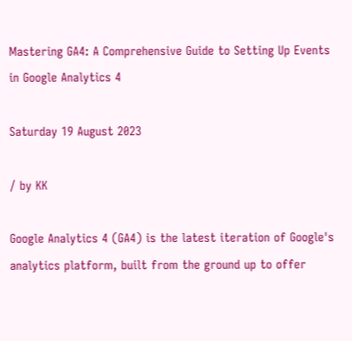Mastering GA4: A Comprehensive Guide to Setting Up Events in Google Analytics 4

Saturday 19 August 2023

/ by KK

Google Analytics 4 (GA4) is the latest iteration of Google's analytics platform, built from the ground up to offer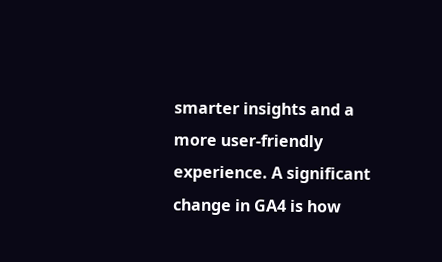smarter insights and a more user-friendly experience. A significant change in GA4 is how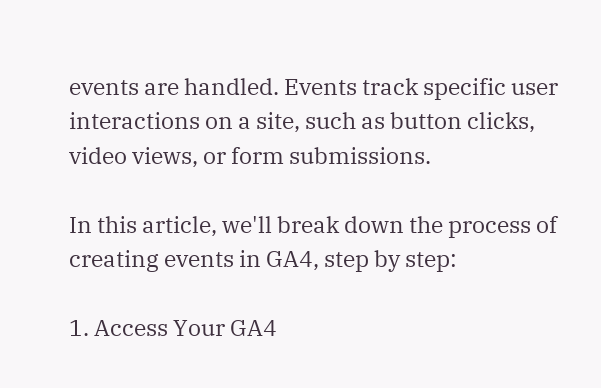events are handled. Events track specific user interactions on a site, such as button clicks, video views, or form submissions.

In this article, we'll break down the process of creating events in GA4, step by step:

1. Access Your GA4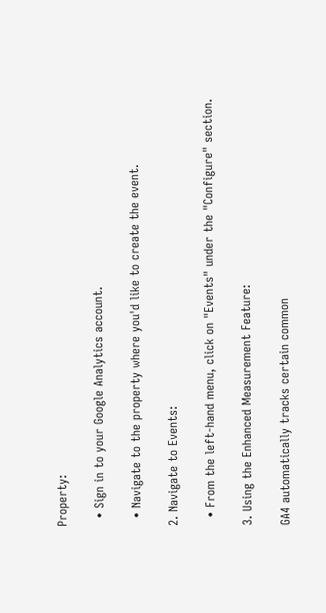Property:

  • Sign in to your Google Analytics account.

  • Navigate to the property where you'd like to create the event.

2. Navigate to Events:

  • From the left-hand menu, click on "Events" under the "Configure" section.

3. Using the Enhanced Measurement Feature:

GA4 automatically tracks certain common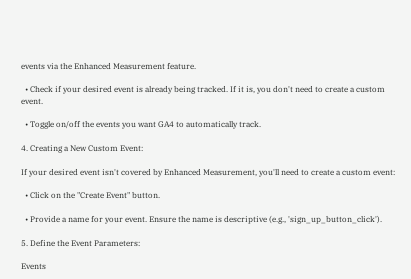events via the Enhanced Measurement feature.

  • Check if your desired event is already being tracked. If it is, you don't need to create a custom event.

  • Toggle on/off the events you want GA4 to automatically track.

4. Creating a New Custom Event:

If your desired event isn't covered by Enhanced Measurement, you'll need to create a custom event:

  • Click on the "Create Event" button.

  • Provide a name for your event. Ensure the name is descriptive (e.g., 'sign_up_button_click').

5. Define the Event Parameters:

Events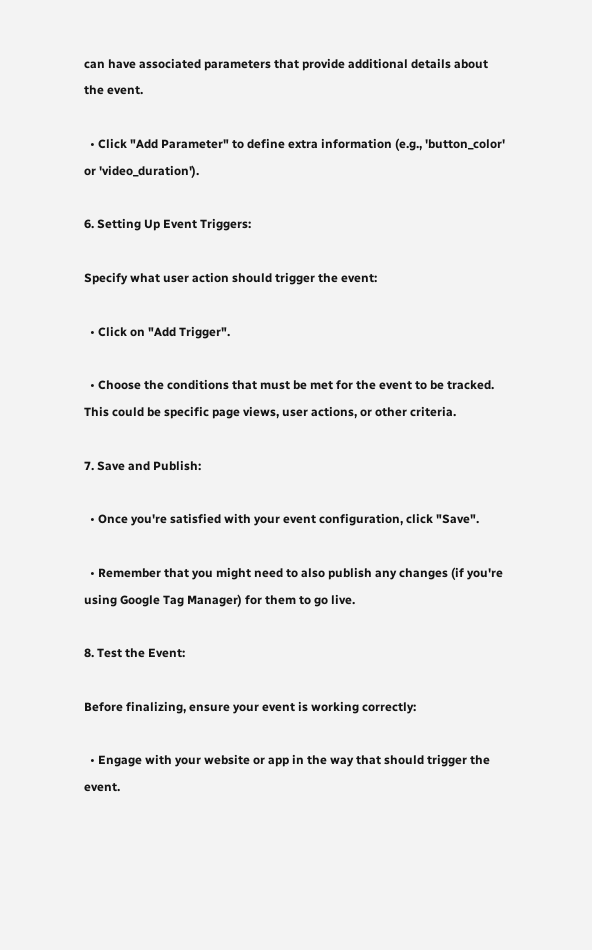can have associated parameters that provide additional details about the event.

  • Click "Add Parameter" to define extra information (e.g., 'button_color' or 'video_duration').

6. Setting Up Event Triggers:

Specify what user action should trigger the event:

  • Click on "Add Trigger".

  • Choose the conditions that must be met for the event to be tracked. This could be specific page views, user actions, or other criteria.

7. Save and Publish:

  • Once you're satisfied with your event configuration, click "Save".

  • Remember that you might need to also publish any changes (if you're using Google Tag Manager) for them to go live.

8. Test the Event:

Before finalizing, ensure your event is working correctly:

  • Engage with your website or app in the way that should trigger the event.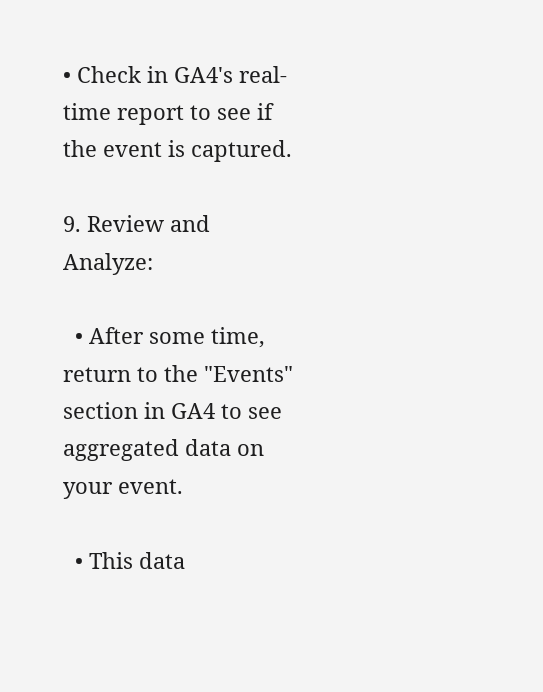• Check in GA4's real-time report to see if the event is captured.

9. Review and Analyze:

  • After some time, return to the "Events" section in GA4 to see aggregated data on your event.

  • This data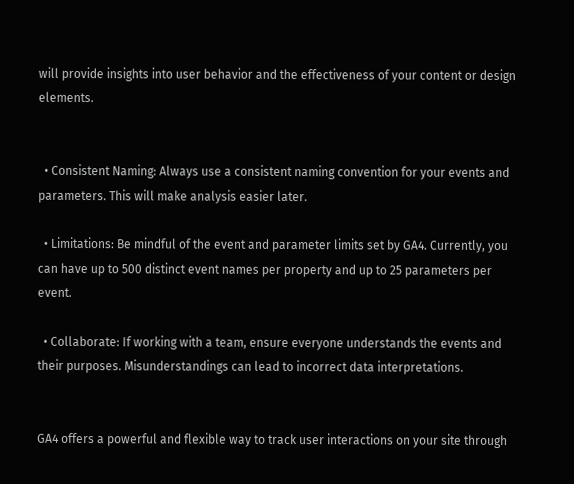will provide insights into user behavior and the effectiveness of your content or design elements.


  • Consistent Naming: Always use a consistent naming convention for your events and parameters. This will make analysis easier later.

  • Limitations: Be mindful of the event and parameter limits set by GA4. Currently, you can have up to 500 distinct event names per property and up to 25 parameters per event.

  • Collaborate: If working with a team, ensure everyone understands the events and their purposes. Misunderstandings can lead to incorrect data interpretations.


GA4 offers a powerful and flexible way to track user interactions on your site through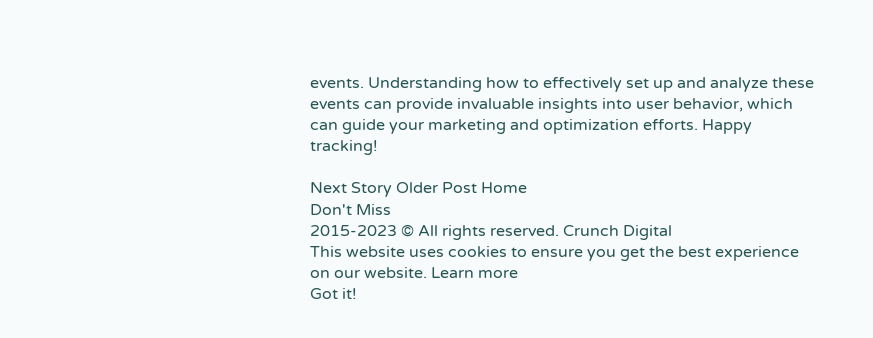events. Understanding how to effectively set up and analyze these events can provide invaluable insights into user behavior, which can guide your marketing and optimization efforts. Happy tracking!

Next Story Older Post Home
Don't Miss
2015-2023 © All rights reserved. Crunch Digital
This website uses cookies to ensure you get the best experience on our website. Learn more
Got it!